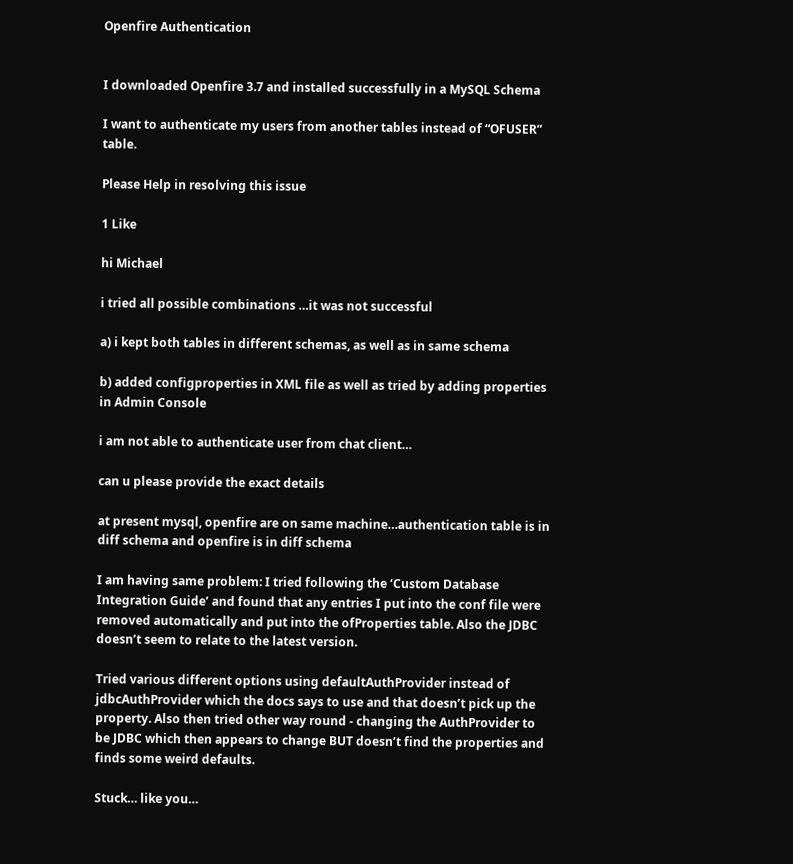Openfire Authentication


I downloaded Openfire 3.7 and installed successfully in a MySQL Schema

I want to authenticate my users from another tables instead of “OFUSER” table.

Please Help in resolving this issue

1 Like

hi Michael

i tried all possible combinations …it was not successful

a) i kept both tables in different schemas, as well as in same schema

b) added configproperties in XML file as well as tried by adding properties in Admin Console

i am not able to authenticate user from chat client…

can u please provide the exact details

at present mysql, openfire are on same machine…authentication table is in diff schema and openfire is in diff schema

I am having same problem: I tried following the ‘Custom Database Integration Guide’ and found that any entries I put into the conf file were removed automatically and put into the ofProperties table. Also the JDBC doesn’t seem to relate to the latest version.

Tried various different options using defaultAuthProvider instead of jdbcAuthProvider which the docs says to use and that doesn’t pick up the property. Also then tried other way round - changing the AuthProvider to be JDBC which then appears to change BUT doesn’t find the properties and finds some weird defaults.

Stuck… like you…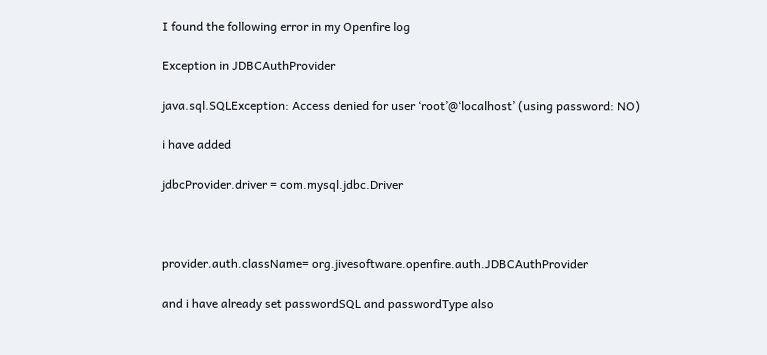I found the following error in my Openfire log

Exception in JDBCAuthProvider

java.sql.SQLException: Access denied for user ‘root’@‘localhost’ (using password: NO)

i have added

jdbcProvider.driver = com.mysql.jdbc.Driver



provider.auth.className= org.jivesoftware.openfire.auth.JDBCAuthProvider

and i have already set passwordSQL and passwordType also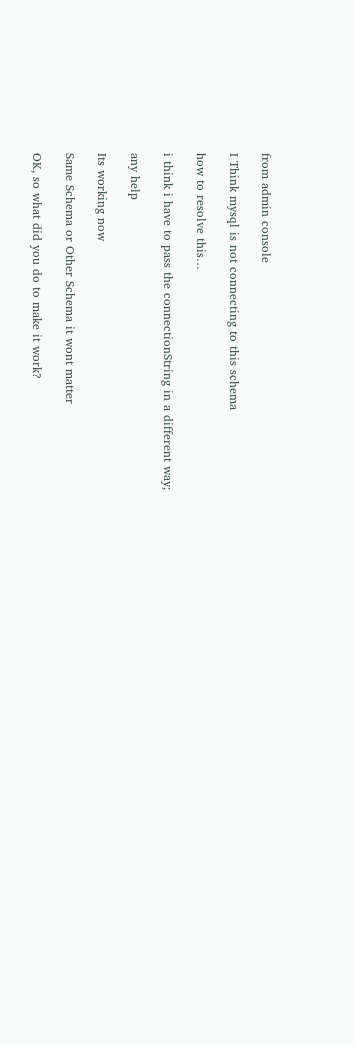from admin console

I Think mysql is not connecting to this schema

how to resolve this…

i think i have to pass the connectionString in a different way;

any help

Its working now

Same Schema or Other Schema it wont matter

OK, so what did you do to make it work?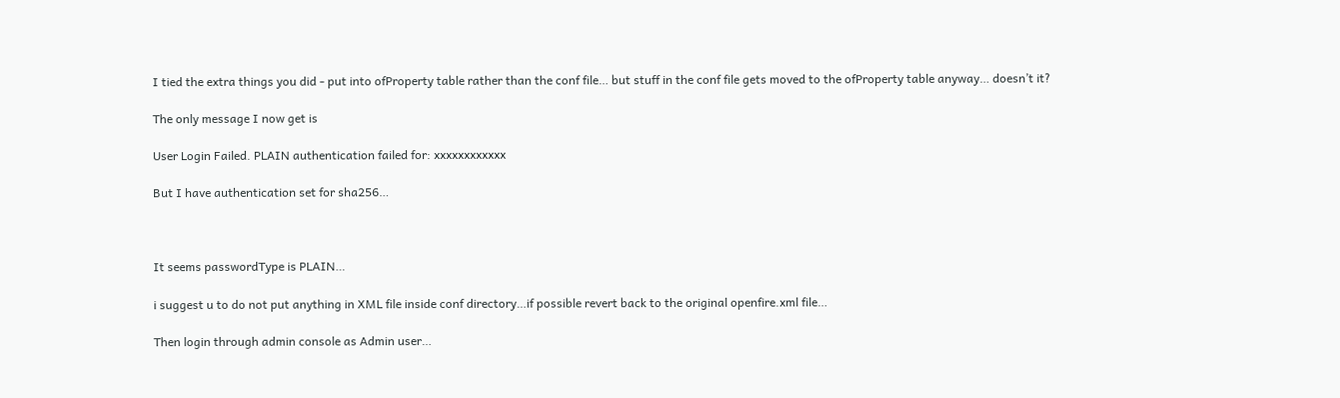I tied the extra things you did - put into ofProperty table rather than the conf file… but stuff in the conf file gets moved to the ofProperty table anyway… doesn’t it?

The only message I now get is

User Login Failed. PLAIN authentication failed for: xxxxxxxxxxxx

But I have authentication set for sha256…



It seems passwordType is PLAIN…

i suggest u to do not put anything in XML file inside conf directory…if possible revert back to the original openfire.xml file…

Then login through admin console as Admin user…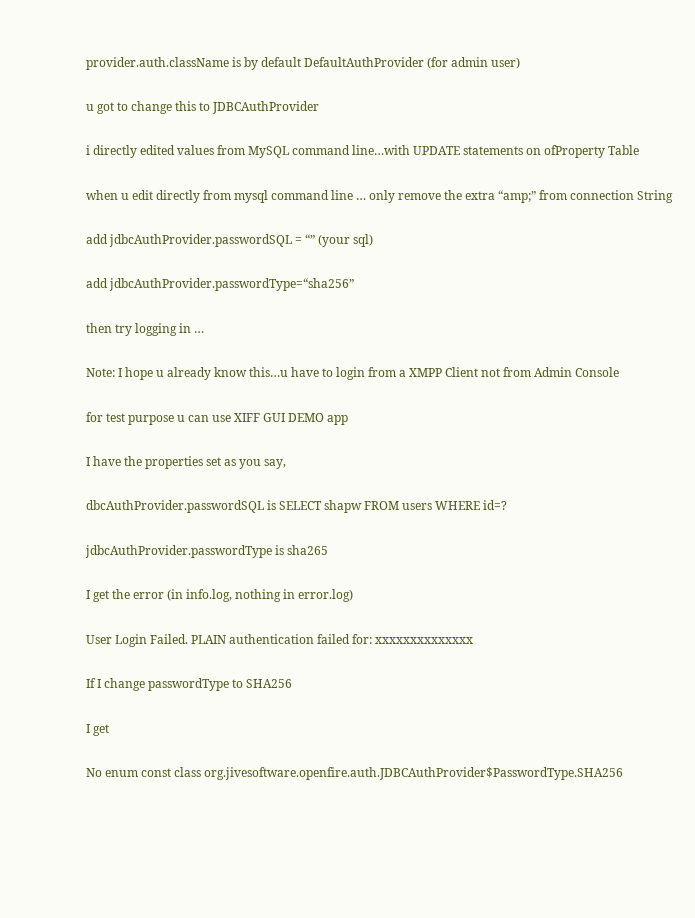provider.auth.className is by default DefaultAuthProvider (for admin user)

u got to change this to JDBCAuthProvider

i directly edited values from MySQL command line…with UPDATE statements on ofProperty Table

when u edit directly from mysql command line … only remove the extra “amp;” from connection String

add jdbcAuthProvider.passwordSQL = “” (your sql)

add jdbcAuthProvider.passwordType=“sha256”

then try logging in …

Note: I hope u already know this…u have to login from a XMPP Client not from Admin Console

for test purpose u can use XIFF GUI DEMO app

I have the properties set as you say,

dbcAuthProvider.passwordSQL is SELECT shapw FROM users WHERE id=?

jdbcAuthProvider.passwordType is sha265

I get the error (in info.log, nothing in error.log)

User Login Failed. PLAIN authentication failed for: xxxxxxxxxxxxxx

If I change passwordType to SHA256

I get

No enum const class org.jivesoftware.openfire.auth.JDBCAuthProvider$PasswordType.SHA256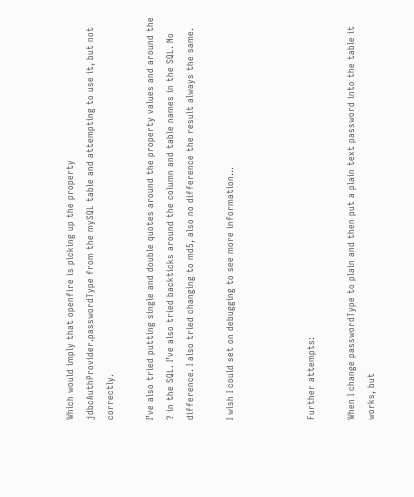Which would imply that openfire is picking up the property jdbcAuthProvider.passwordType from the mySQL table and attempting to use it, but not correctly.

I’ve also tried putting single and double quotes around the property values and around the ? in the SQL. I’ve also tried backticks around the column and table names in the SQL. No difference. I also tried changing to md5, also no difference the result always the same.

I wish I could set on debugging to see more information…



Further attempts:

When I change passwordType to plain and then put a plain text password into the table it works, but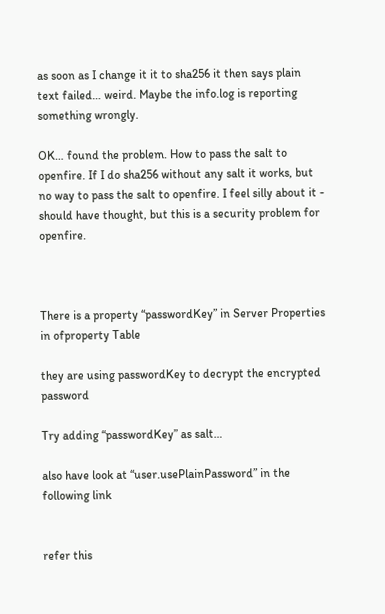as soon as I change it it to sha256 it then says plain text failed… weird. Maybe the info.log is reporting something wrongly.

OK… found the problem. How to pass the salt to openfire. If I do sha256 without any salt it works, but no way to pass the salt to openfire. I feel silly about it - should have thought, but this is a security problem for openfire.



There is a property “passwordKey” in Server Properties in ofproperty Table

they are using passwordKey to decrypt the encrypted password

Try adding “passwordKey” as salt…

also have look at “user.usePlainPassword” in the following link


refer this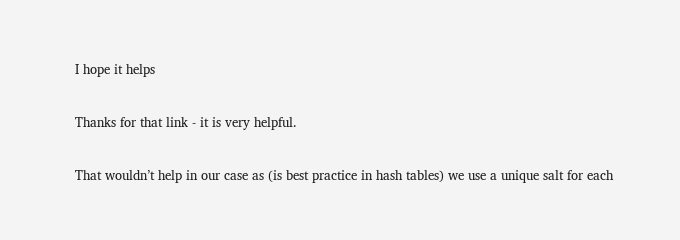I hope it helps

Thanks for that link - it is very helpful.

That wouldn’t help in our case as (is best practice in hash tables) we use a unique salt for each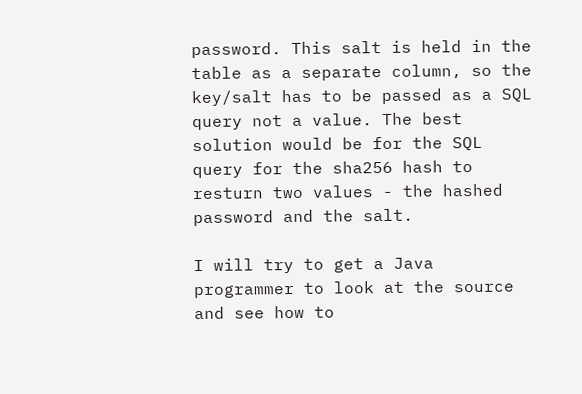password. This salt is held in the table as a separate column, so the key/salt has to be passed as a SQL query not a value. The best solution would be for the SQL query for the sha256 hash to resturn two values - the hashed password and the salt.

I will try to get a Java programmer to look at the source and see how to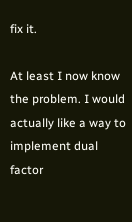fix it.

At least I now know the problem. I would actually like a way to implement dual factor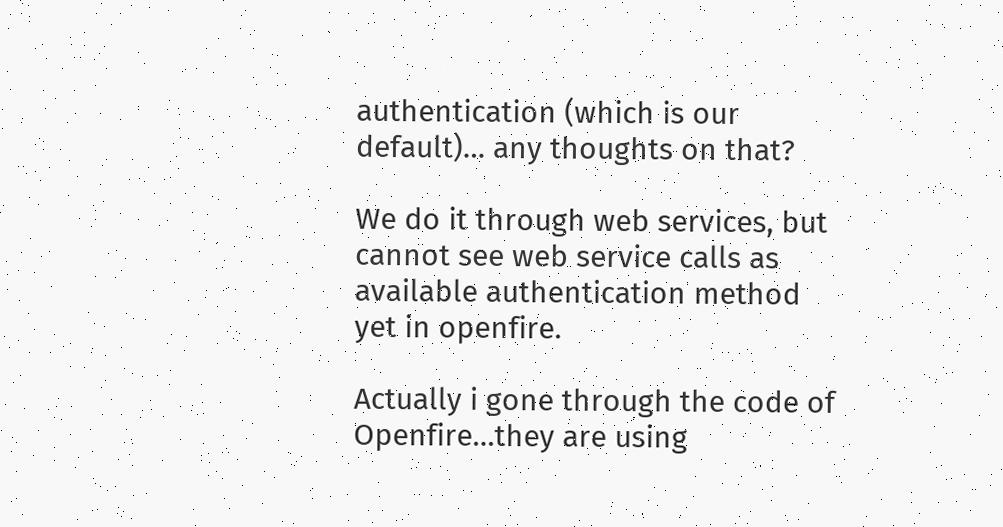authentication (which is our default)… any thoughts on that?

We do it through web services, but cannot see web service calls as available authentication method yet in openfire.

Actually i gone through the code of Openfire…they are using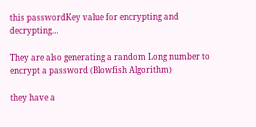this passwordKey value for encrypting and decrypting…

They are also generating a random Long number to encrypt a password (Blowfish Algorithm)

they have a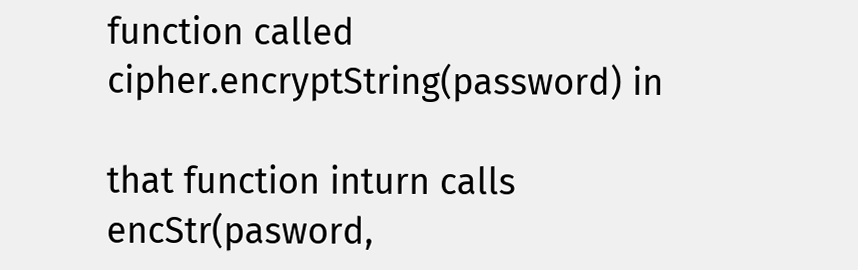function called cipher.encryptString(password) in

that function inturn calls encStr(pasword,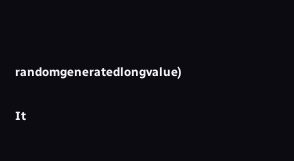randomgeneratedlongvalue)

It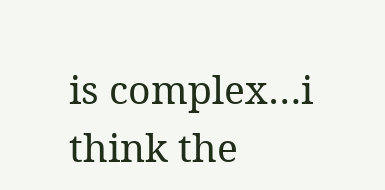is complex…i think the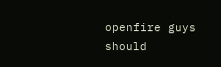openfire guys should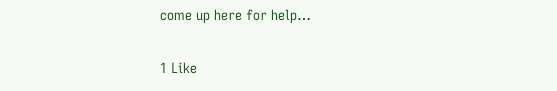come up here for help…

1 Like